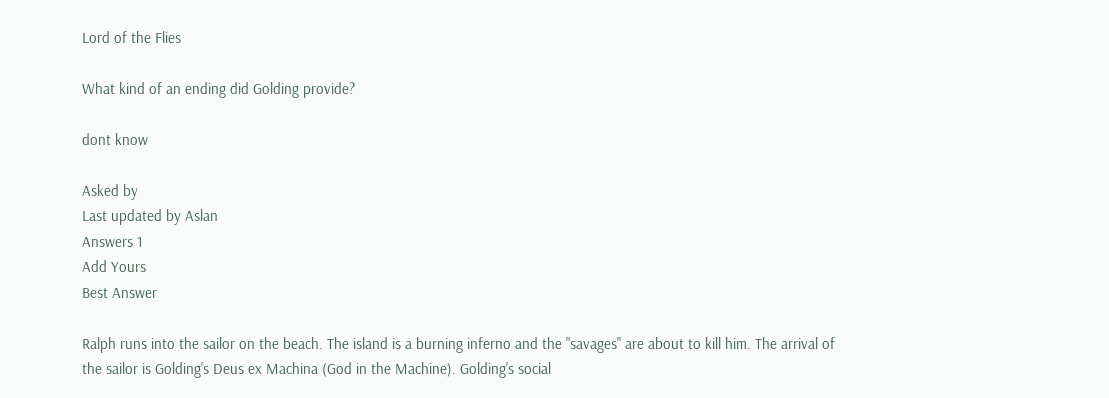Lord of the Flies

What kind of an ending did Golding provide?

dont know

Asked by
Last updated by Aslan
Answers 1
Add Yours
Best Answer

Ralph runs into the sailor on the beach. The island is a burning inferno and the "savages" are about to kill him. The arrival of the sailor is Golding's Deus ex Machina (God in the Machine). Golding's social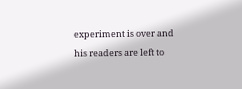experiment is over and his readers are left to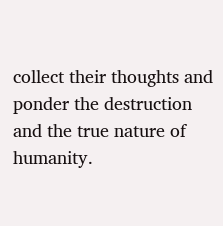collect their thoughts and ponder the destruction and the true nature of humanity.